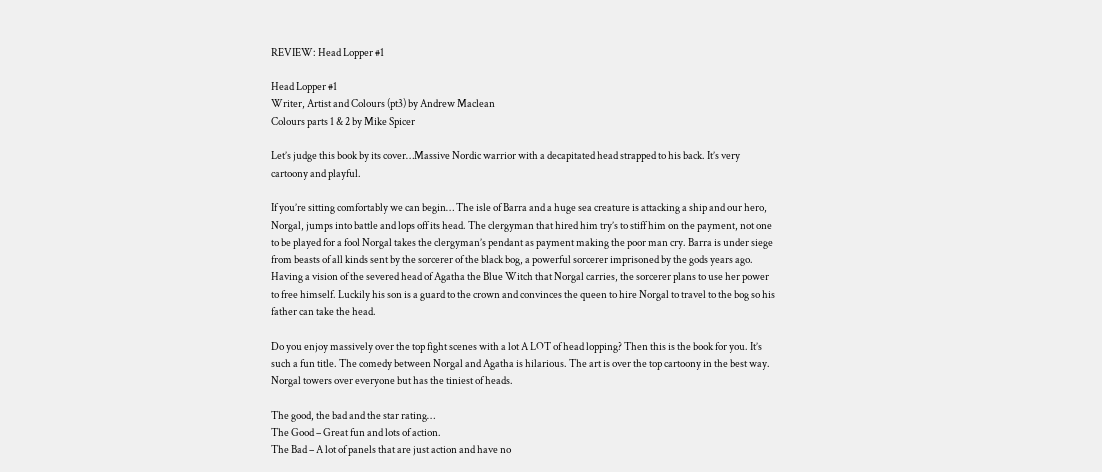REVIEW: Head Lopper #1

Head Lopper #1
Writer, Artist and Colours (pt3) by Andrew Maclean
Colours parts 1 & 2 by Mike Spicer

Let’s judge this book by its cover…Massive Nordic warrior with a decapitated head strapped to his back. It’s very cartoony and playful.

If you’re sitting comfortably we can begin… The isle of Barra and a huge sea creature is attacking a ship and our hero, Norgal, jumps into battle and lops off its head. The clergyman that hired him try’s to stiff him on the payment, not one to be played for a fool Norgal takes the clergyman’s pendant as payment making the poor man cry. Barra is under siege from beasts of all kinds sent by the sorcerer of the black bog, a powerful sorcerer imprisoned by the gods years ago. Having a vision of the severed head of Agatha the Blue Witch that Norgal carries, the sorcerer plans to use her power to free himself. Luckily his son is a guard to the crown and convinces the queen to hire Norgal to travel to the bog so his father can take the head.

Do you enjoy massively over the top fight scenes with a lot A LOT of head lopping? Then this is the book for you. It’s such a fun title. The comedy between Norgal and Agatha is hilarious. The art is over the top cartoony in the best way. Norgal towers over everyone but has the tiniest of heads.

The good, the bad and the star rating…
The Good – Great fun and lots of action.
The Bad – A lot of panels that are just action and have no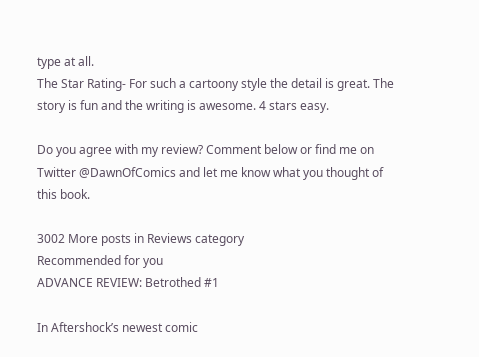type at all.
The Star Rating- For such a cartoony style the detail is great. The story is fun and the writing is awesome. 4 stars easy.

Do you agree with my review? Comment below or find me on Twitter @DawnOfComics and let me know what you thought of this book.

3002 More posts in Reviews category
Recommended for you
ADVANCE REVIEW: Betrothed #1

In Aftershock’s newest comic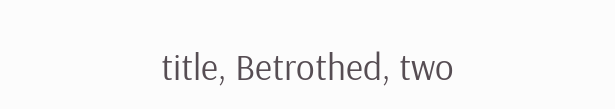title, Betrothed, two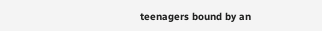teenagers bound by an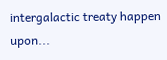intergalactic treaty happen upon...